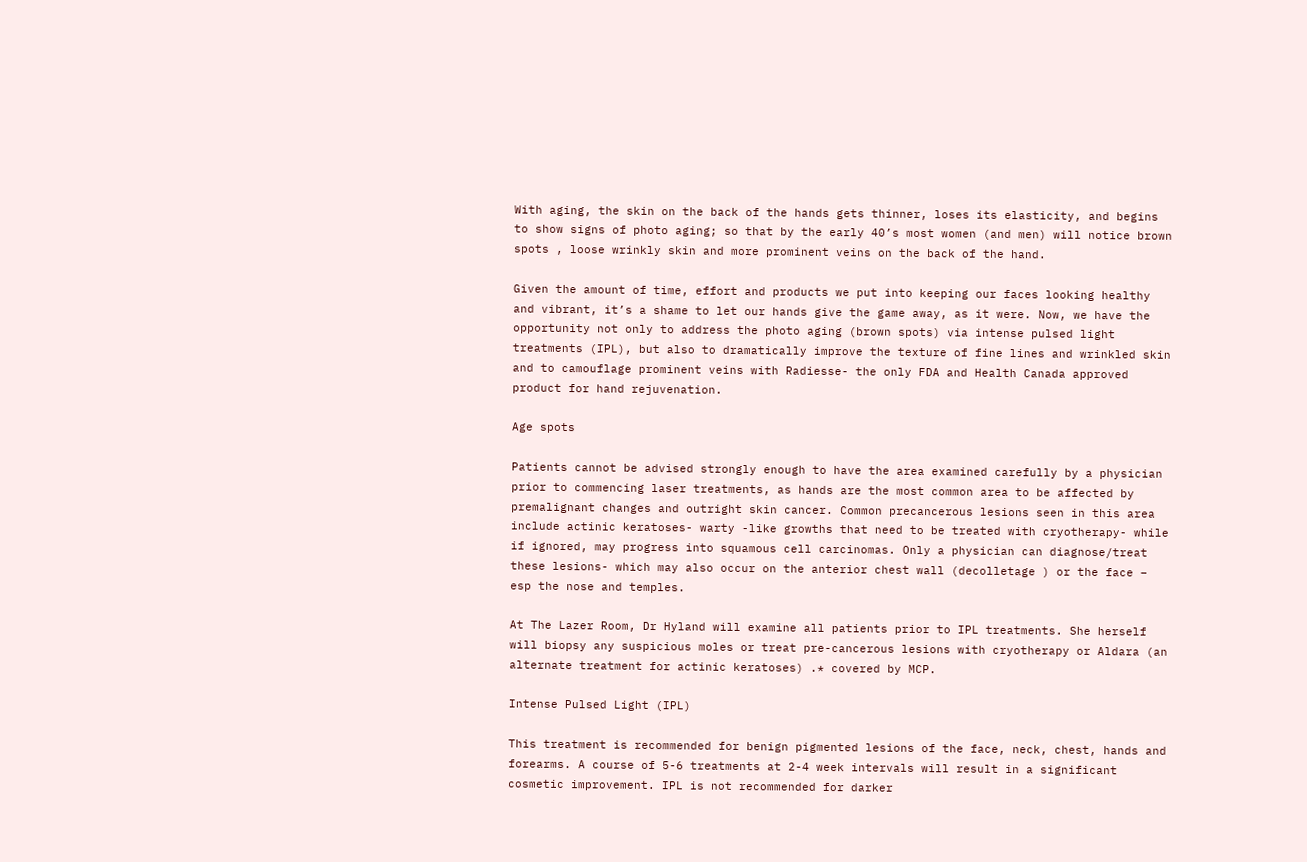With aging, the skin on the back of the hands gets thinner, loses its elasticity, and begins to show signs of photo aging; so that by the early 40’s most women (and men) will notice brown spots , loose wrinkly skin and more prominent veins on the back of the hand.

Given the amount of time, effort and products we put into keeping our faces looking healthy and vibrant, it’s a shame to let our hands give the game away, as it were. Now, we have the opportunity not only to address the photo aging (brown spots) via intense pulsed light treatments (IPL), but also to dramatically improve the texture of fine lines and wrinkled skin and to camouflage prominent veins with Radiesse- the only FDA and Health Canada approved product for hand rejuvenation.

Age spots

Patients cannot be advised strongly enough to have the area examined carefully by a physician prior to commencing laser treatments, as hands are the most common area to be affected by premalignant changes and outright skin cancer. Common precancerous lesions seen in this area include actinic keratoses- warty -like growths that need to be treated with cryotherapy- while if ignored, may progress into squamous cell carcinomas. Only a physician can diagnose/treat these lesions- which may also occur on the anterior chest wall (decolletage ) or the face – esp the nose and temples.

At The Lazer Room, Dr Hyland will examine all patients prior to IPL treatments. She herself will biopsy any suspicious moles or treat pre-cancerous lesions with cryotherapy or Aldara (an alternate treatment for actinic keratoses) .* covered by MCP.

Intense Pulsed Light (IPL)

This treatment is recommended for benign pigmented lesions of the face, neck, chest, hands and forearms. A course of 5-6 treatments at 2-4 week intervals will result in a significant cosmetic improvement. IPL is not recommended for darker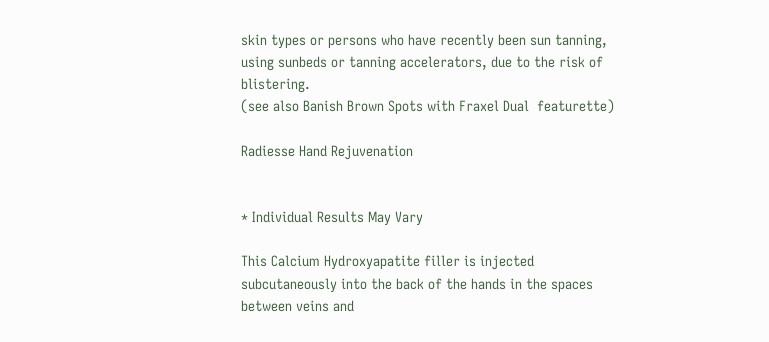skin types or persons who have recently been sun tanning, using sunbeds or tanning accelerators, due to the risk of blistering.
(see also Banish Brown Spots with Fraxel Dual  featurette)

Radiesse Hand Rejuvenation


* Individual Results May Vary

This Calcium Hydroxyapatite filler is injected subcutaneously into the back of the hands in the spaces between veins and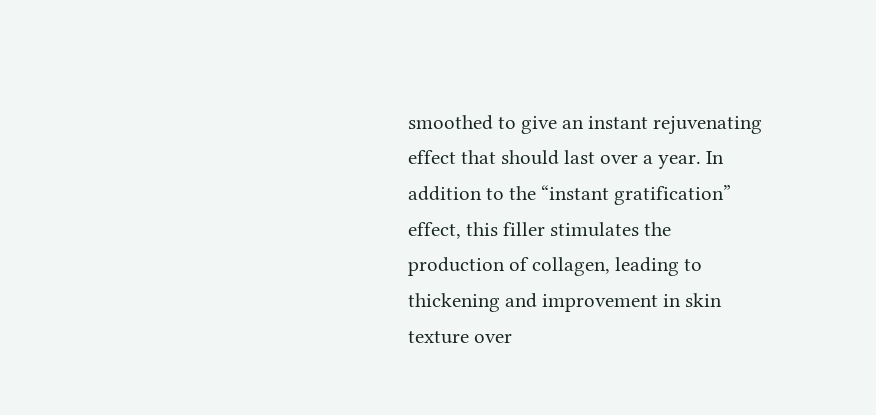smoothed to give an instant rejuvenating effect that should last over a year. In addition to the “instant gratification”  effect, this filler stimulates the production of collagen, leading to thickening and improvement in skin texture over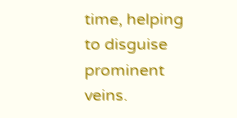time, helping to disguise prominent veins.